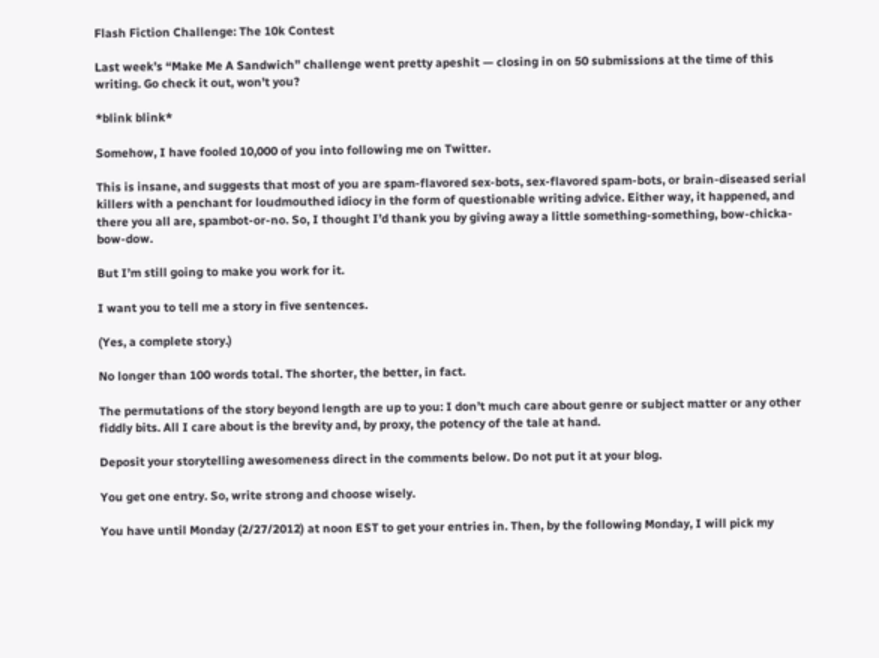Flash Fiction Challenge: The 10k Contest

Last week’s “Make Me A Sandwich” challenge went pretty apeshit — closing in on 50 submissions at the time of this writing. Go check it out, won’t you?

*blink blink*

Somehow, I have fooled 10,000 of you into following me on Twitter.

This is insane, and suggests that most of you are spam-flavored sex-bots, sex-flavored spam-bots, or brain-diseased serial killers with a penchant for loudmouthed idiocy in the form of questionable writing advice. Either way, it happened, and there you all are, spambot-or-no. So, I thought I’d thank you by giving away a little something-something, bow-chicka-bow-dow.

But I’m still going to make you work for it.

I want you to tell me a story in five sentences.

(Yes, a complete story.)

No longer than 100 words total. The shorter, the better, in fact.

The permutations of the story beyond length are up to you: I don’t much care about genre or subject matter or any other fiddly bits. All I care about is the brevity and, by proxy, the potency of the tale at hand.

Deposit your storytelling awesomeness direct in the comments below. Do not put it at your blog.

You get one entry. So, write strong and choose wisely.

You have until Monday (2/27/2012) at noon EST to get your entries in. Then, by the following Monday, I will pick my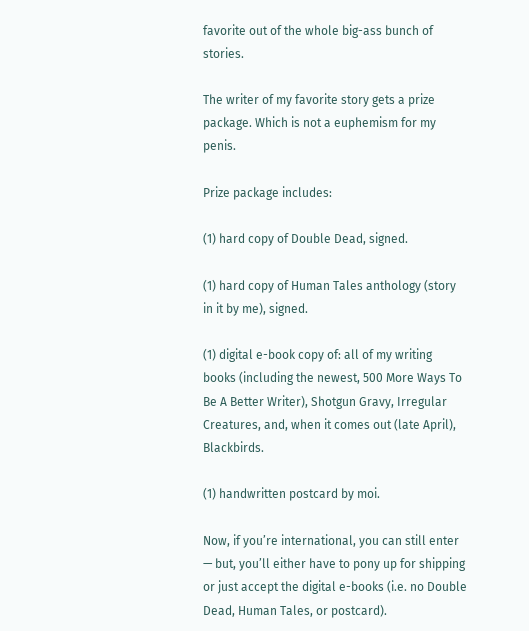favorite out of the whole big-ass bunch of stories.

The writer of my favorite story gets a prize package. Which is not a euphemism for my penis.

Prize package includes:

(1) hard copy of Double Dead, signed.

(1) hard copy of Human Tales anthology (story in it by me), signed.

(1) digital e-book copy of: all of my writing books (including the newest, 500 More Ways To Be A Better Writer), Shotgun Gravy, Irregular Creatures, and, when it comes out (late April), Blackbirds.

(1) handwritten postcard by moi.

Now, if you’re international, you can still enter — but, you’ll either have to pony up for shipping or just accept the digital e-books (i.e. no Double Dead, Human Tales, or postcard).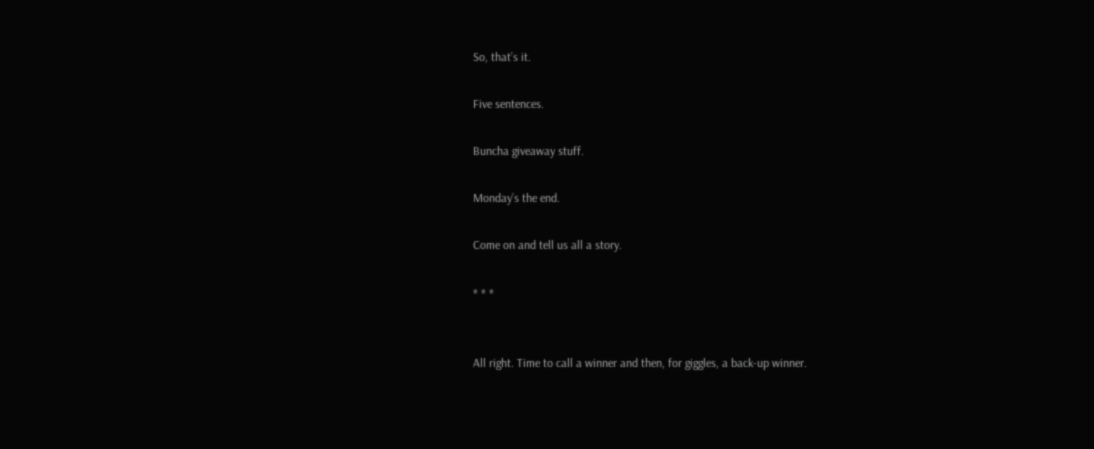So, that’s it.

Five sentences.

Buncha giveaway stuff.

Monday’s the end.

Come on and tell us all a story.

* * *


All right. Time to call a winner and then, for giggles, a back-up winner.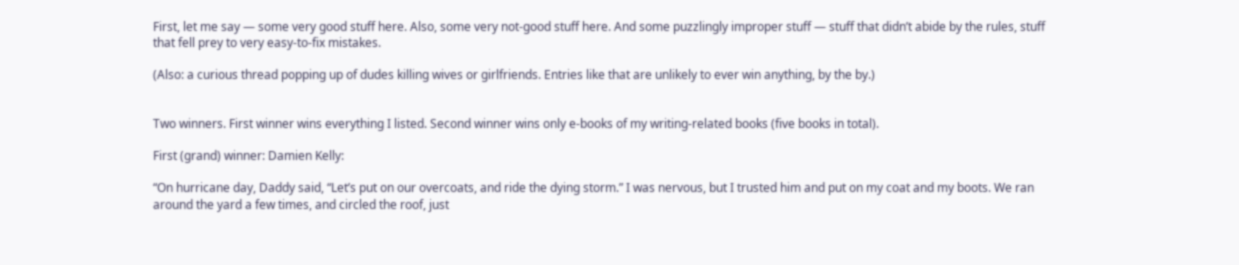First, let me say — some very good stuff here. Also, some very not-good stuff here. And some puzzlingly improper stuff — stuff that didn’t abide by the rules, stuff that fell prey to very easy-to-fix mistakes.

(Also: a curious thread popping up of dudes killing wives or girlfriends. Entries like that are unlikely to ever win anything, by the by.)


Two winners. First winner wins everything I listed. Second winner wins only e-books of my writing-related books (five books in total).

First (grand) winner: Damien Kelly:

“On hurricane day, Daddy said, “Let’s put on our overcoats, and ride the dying storm.” I was nervous, but I trusted him and put on my coat and my boots. We ran around the yard a few times, and circled the roof, just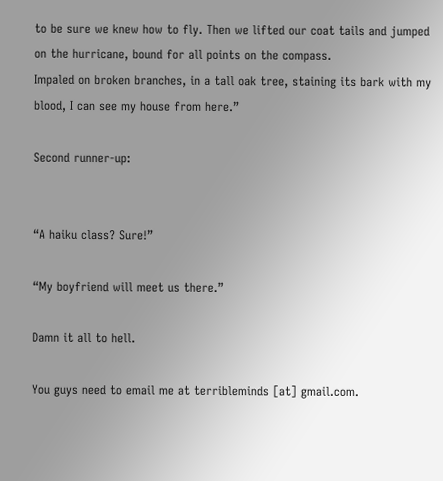to be sure we knew how to fly. Then we lifted our coat tails and jumped on the hurricane, bound for all points on the compass.
Impaled on broken branches, in a tall oak tree, staining its bark with my blood, I can see my house from here.”

Second runner-up:


“A haiku class? Sure!”

“My boyfriend will meet us there.”

Damn it all to hell.

You guys need to email me at terribleminds [at] gmail.com.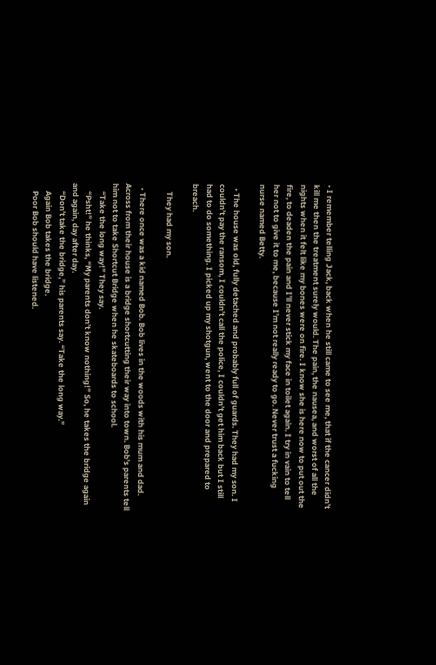• I remember telling Jack, back when he still came to see me, that if the cancer didn’t kill me then the treatment surely would. The pain, the nausea, and worst of all the nights when it felt like my bones were on fire. I know she is here now to put out the fire, to deaden the pain and I’ll never stick my face in toilet again. I try in vain to tell her not to give it to me, because I’m not really ready to go. Never trust a fucking nurse named Betty.

  • The house was old, fully detached and probably full of guards. They had my son. I couldn’t pay the ransom, I couldn’t call the police, I couldn’t get him back but I still had to do something. I picked up my shotgun, went to the door and prepared to breach.

    They had my son.

  • There once was a kid named Bob. Bob lives in the woods with his mum and dad. Across from their house is a bridge shortcutting their way into town. Bob’s parents tell him not to take Shortcut Bridge when he skateboards to school.
    “Take the long way!” They say.
    “Psht!” he thinks, “My parents don’t know nothing!” So, he takes the bridge again and again, day after day.
    “Don’t take the bridge,” his parents say. “Take the long way.”
    Again Bob takes the bridge.
    Poor Bob should have listened.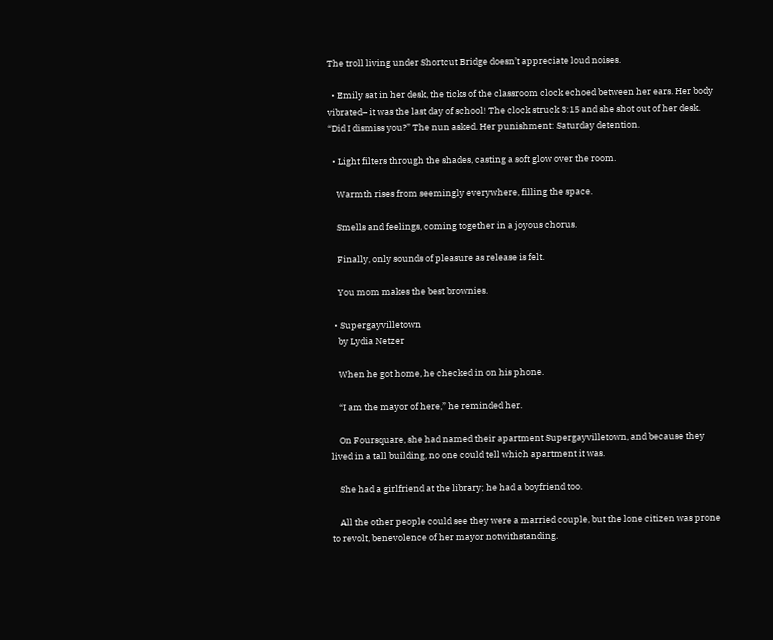The troll living under Shortcut Bridge doesn’t appreciate loud noises.

  • Emily sat in her desk, the ticks of the classroom clock echoed between her ears. Her body vibrated– it was the last day of school! The clock struck 3:15 and she shot out of her desk. “Did I dismiss you?” The nun asked. Her punishment: Saturday detention.

  • Light filters through the shades, casting a soft glow over the room.

    Warmth rises from seemingly everywhere, filling the space.

    Smells and feelings, coming together in a joyous chorus.

    Finally, only sounds of pleasure as release is felt.

    You mom makes the best brownies.

  • Supergayvilletown
    by Lydia Netzer

    When he got home, he checked in on his phone.

    “I am the mayor of here,” he reminded her.

    On Foursquare, she had named their apartment Supergayvilletown, and because they lived in a tall building, no one could tell which apartment it was.

    She had a girlfriend at the library; he had a boyfriend too.

    All the other people could see they were a married couple, but the lone citizen was prone to revolt, benevolence of her mayor notwithstanding.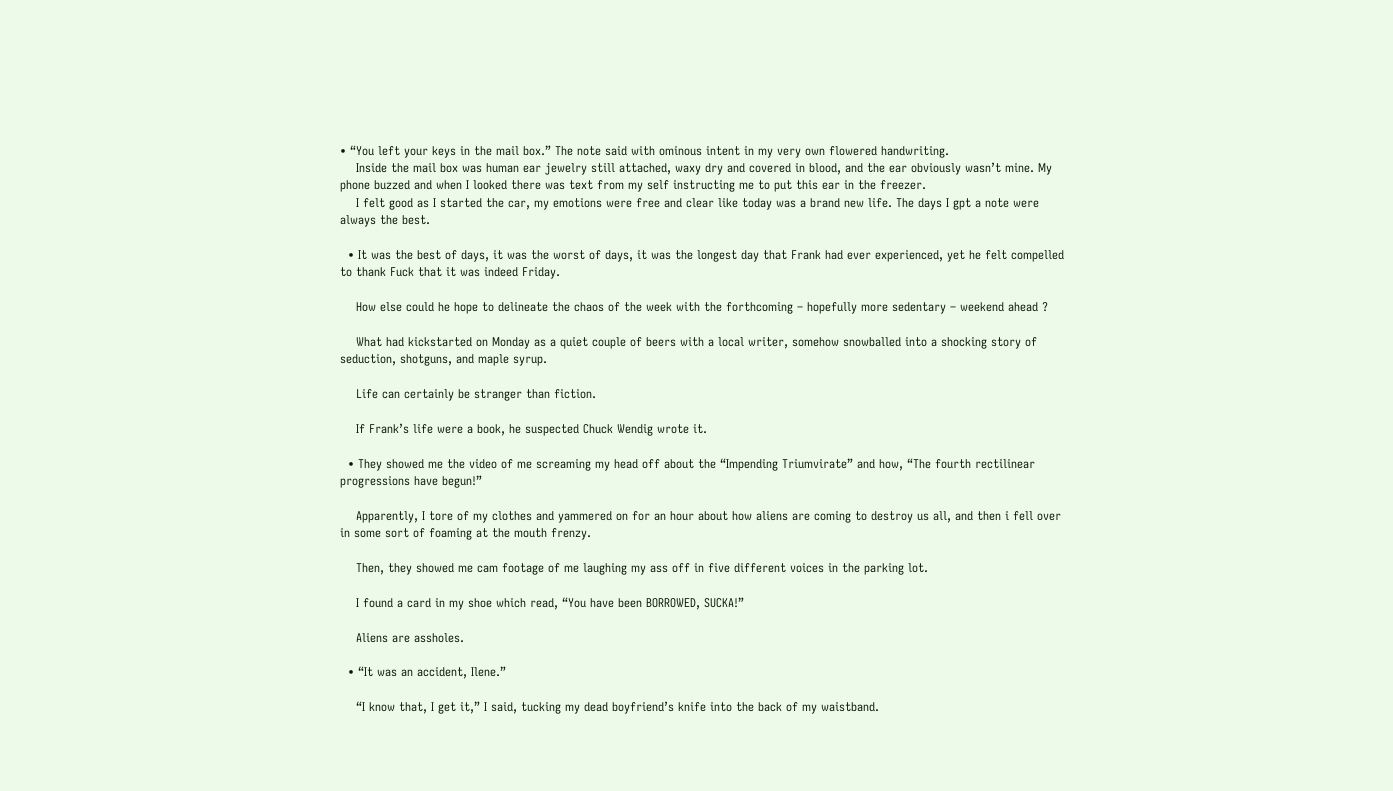• “You left your keys in the mail box.” The note said with ominous intent in my very own flowered handwriting.
    Inside the mail box was human ear jewelry still attached, waxy dry and covered in blood, and the ear obviously wasn’t mine. My phone buzzed and when I looked there was text from my self instructing me to put this ear in the freezer.
    I felt good as I started the car, my emotions were free and clear like today was a brand new life. The days I gpt a note were always the best.

  • It was the best of days, it was the worst of days, it was the longest day that Frank had ever experienced, yet he felt compelled to thank Fuck that it was indeed Friday.

    How else could he hope to delineate the chaos of the week with the forthcoming – hopefully more sedentary – weekend ahead ?

    What had kickstarted on Monday as a quiet couple of beers with a local writer, somehow snowballed into a shocking story of seduction, shotguns, and maple syrup.

    Life can certainly be stranger than fiction.

    If Frank’s life were a book, he suspected Chuck Wendig wrote it.

  • They showed me the video of me screaming my head off about the “Impending Triumvirate” and how, “The fourth rectilinear progressions have begun!”

    Apparently, I tore of my clothes and yammered on for an hour about how aliens are coming to destroy us all, and then i fell over in some sort of foaming at the mouth frenzy.

    Then, they showed me cam footage of me laughing my ass off in five different voices in the parking lot.

    I found a card in my shoe which read, “You have been BORROWED, SUCKA!”

    Aliens are assholes.

  • “It was an accident, Ilene.”

    “I know that, I get it,” I said, tucking my dead boyfriend’s knife into the back of my waistband.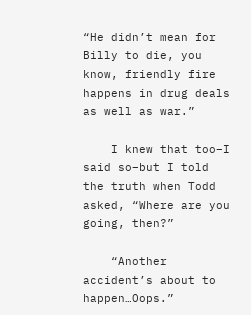“He didn’t mean for Billy to die, you know, friendly fire happens in drug deals as well as war.”

    I knew that too–I said so–but I told the truth when Todd asked, “Where are you going, then?”

    “Another accident’s about to happen…Oops.”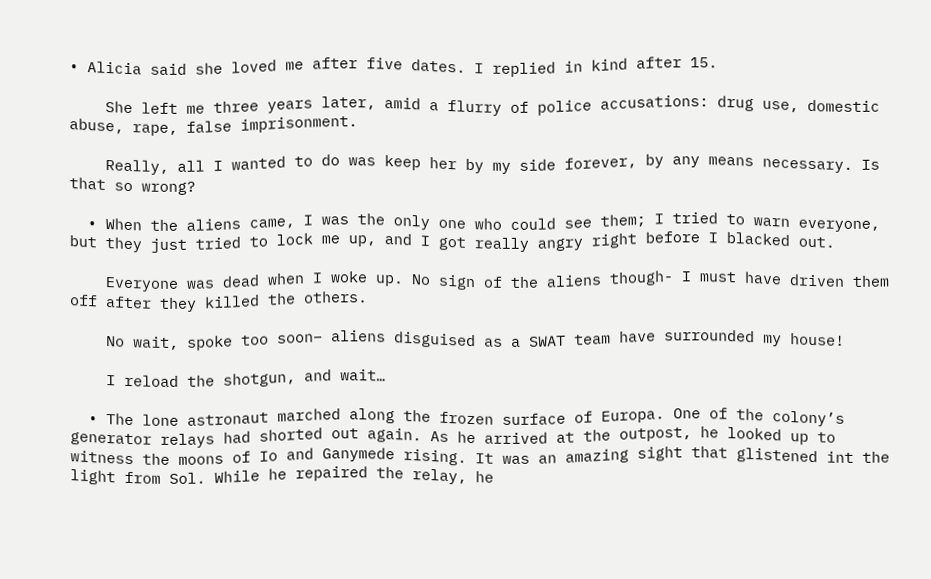• Alicia said she loved me after five dates. I replied in kind after 15.

    She left me three years later, amid a flurry of police accusations: drug use, domestic abuse, rape, false imprisonment.

    Really, all I wanted to do was keep her by my side forever, by any means necessary. Is that so wrong?

  • When the aliens came, I was the only one who could see them; I tried to warn everyone, but they just tried to lock me up, and I got really angry right before I blacked out.

    Everyone was dead when I woke up. No sign of the aliens though- I must have driven them off after they killed the others.

    No wait, spoke too soon– aliens disguised as a SWAT team have surrounded my house!

    I reload the shotgun, and wait…

  • The lone astronaut marched along the frozen surface of Europa. One of the colony’s generator relays had shorted out again. As he arrived at the outpost, he looked up to witness the moons of Io and Ganymede rising. It was an amazing sight that glistened int the light from Sol. While he repaired the relay, he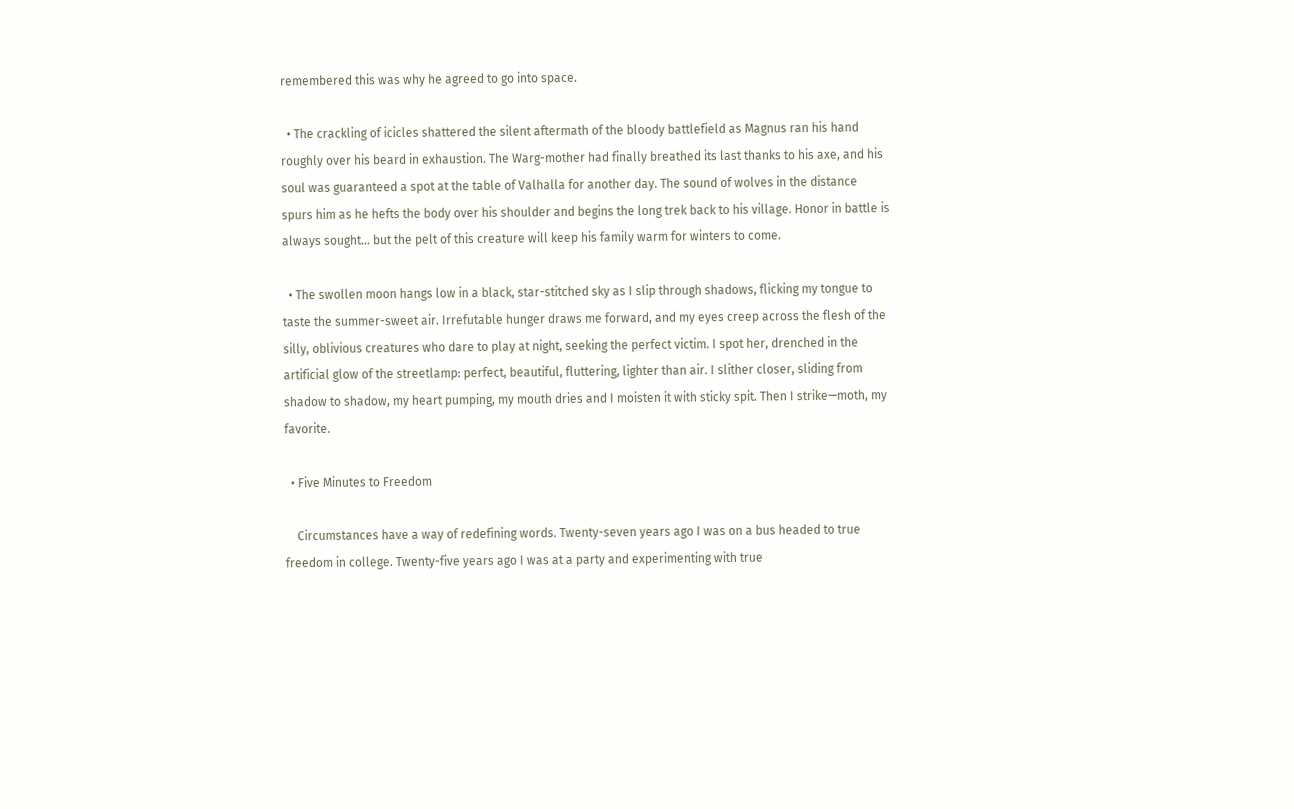remembered this was why he agreed to go into space.

  • The crackling of icicles shattered the silent aftermath of the bloody battlefield as Magnus ran his hand roughly over his beard in exhaustion. The Warg-mother had finally breathed its last thanks to his axe, and his soul was guaranteed a spot at the table of Valhalla for another day. The sound of wolves in the distance spurs him as he hefts the body over his shoulder and begins the long trek back to his village. Honor in battle is always sought… but the pelt of this creature will keep his family warm for winters to come.

  • The swollen moon hangs low in a black, star-stitched sky as I slip through shadows, flicking my tongue to taste the summer-sweet air. Irrefutable hunger draws me forward, and my eyes creep across the flesh of the silly, oblivious creatures who dare to play at night, seeking the perfect victim. I spot her, drenched in the artificial glow of the streetlamp: perfect, beautiful, fluttering, lighter than air. I slither closer, sliding from shadow to shadow, my heart pumping, my mouth dries and I moisten it with sticky spit. Then I strike—moth, my favorite.

  • Five Minutes to Freedom

    Circumstances have a way of redefining words. Twenty-seven years ago I was on a bus headed to true freedom in college. Twenty-five years ago I was at a party and experimenting with true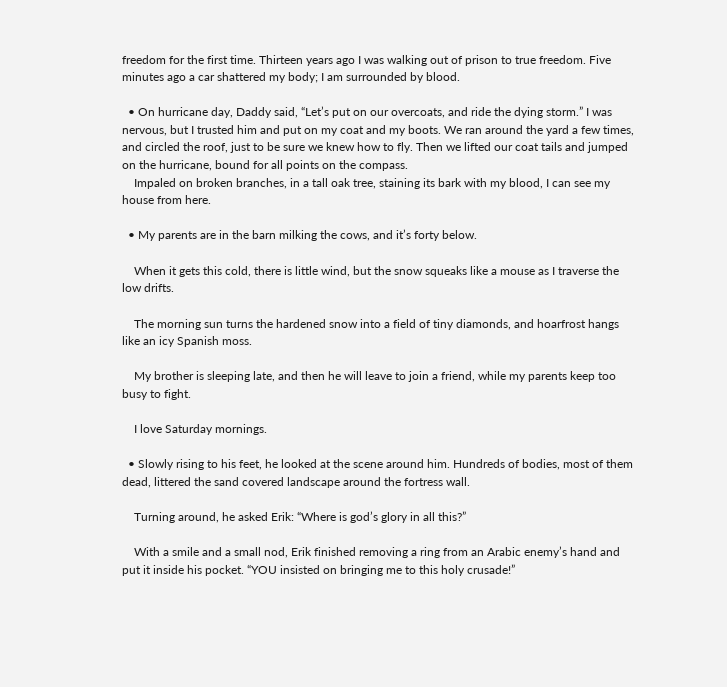freedom for the first time. Thirteen years ago I was walking out of prison to true freedom. Five minutes ago a car shattered my body; I am surrounded by blood.

  • On hurricane day, Daddy said, “Let’s put on our overcoats, and ride the dying storm.” I was nervous, but I trusted him and put on my coat and my boots. We ran around the yard a few times, and circled the roof, just to be sure we knew how to fly. Then we lifted our coat tails and jumped on the hurricane, bound for all points on the compass.
    Impaled on broken branches, in a tall oak tree, staining its bark with my blood, I can see my house from here.

  • My parents are in the barn milking the cows, and it’s forty below.

    When it gets this cold, there is little wind, but the snow squeaks like a mouse as I traverse the low drifts.

    The morning sun turns the hardened snow into a field of tiny diamonds, and hoarfrost hangs like an icy Spanish moss.

    My brother is sleeping late, and then he will leave to join a friend, while my parents keep too busy to fight.

    I love Saturday mornings.

  • Slowly rising to his feet, he looked at the scene around him. Hundreds of bodies, most of them dead, littered the sand covered landscape around the fortress wall.

    Turning around, he asked Erik: “Where is god’s glory in all this?”

    With a smile and a small nod, Erik finished removing a ring from an Arabic enemy’s hand and put it inside his pocket. “YOU insisted on bringing me to this holy crusade!”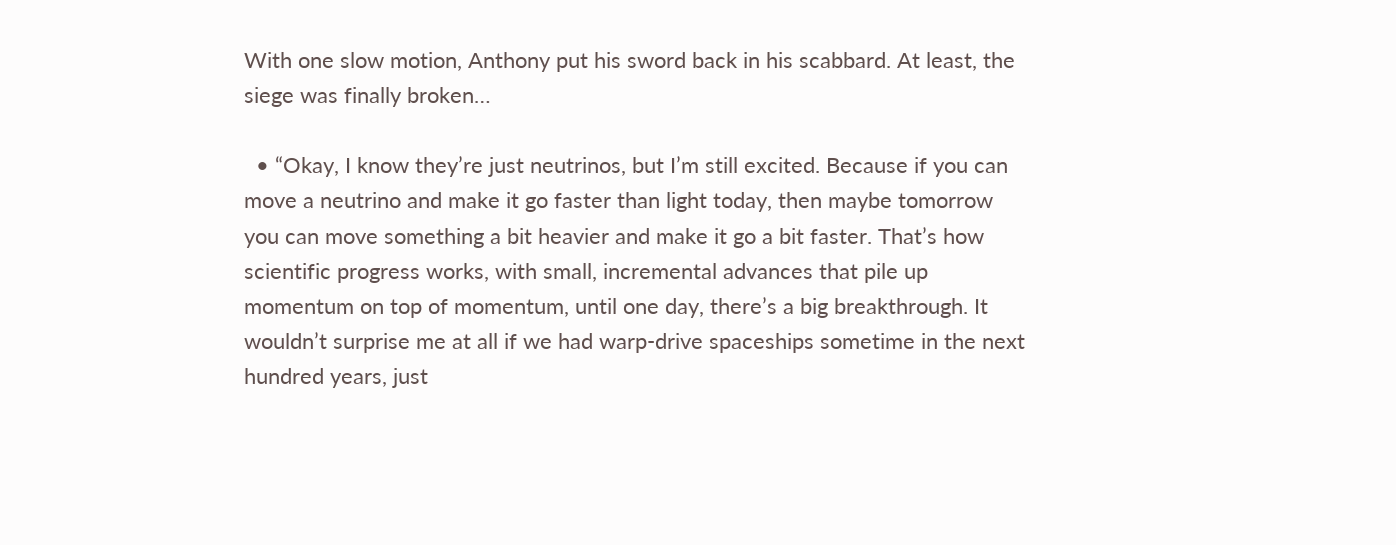With one slow motion, Anthony put his sword back in his scabbard. At least, the siege was finally broken…

  • “Okay, I know they’re just neutrinos, but I’m still excited. Because if you can move a neutrino and make it go faster than light today, then maybe tomorrow you can move something a bit heavier and make it go a bit faster. That’s how scientific progress works, with small, incremental advances that pile up momentum on top of momentum, until one day, there’s a big breakthrough. It wouldn’t surprise me at all if we had warp-drive spaceships sometime in the next hundred years, just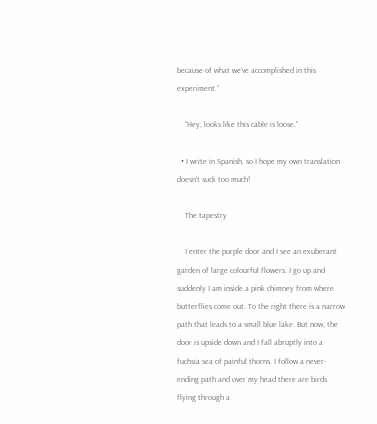because of what we’ve accomplished in this experiment.”

    “Hey, looks like this cable is loose.”

  • I write in Spanish, so I hope my own translation doesn’t suck too much!

    The tapestry

    I enter the purple door and I see an exuberant garden of large colourful flowers. I go up and suddenly I am inside a pink chimney from where butterflies come out. To the right there is a narrow path that leads to a small blue lake. But now, the door is upside down and I fall abruptly into a fuchsia sea of painful thorns. I follow a never-ending path and over my head there are birds flying through a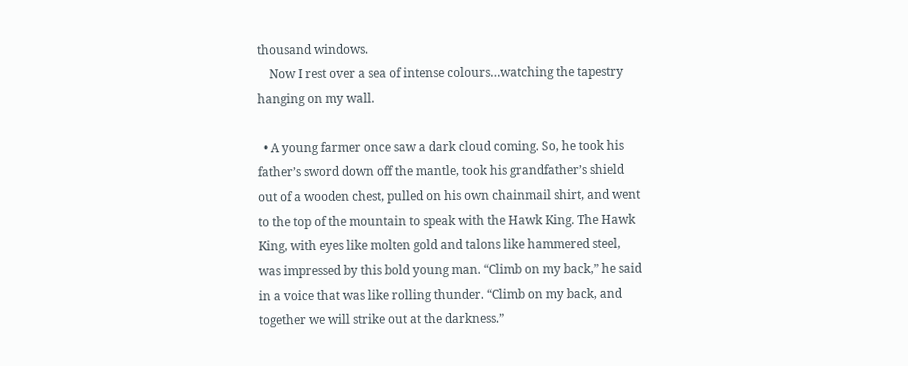thousand windows.
    Now I rest over a sea of intense colours…watching the tapestry hanging on my wall.

  • A young farmer once saw a dark cloud coming. So, he took his father’s sword down off the mantle, took his grandfather’s shield out of a wooden chest, pulled on his own chainmail shirt, and went to the top of the mountain to speak with the Hawk King. The Hawk King, with eyes like molten gold and talons like hammered steel, was impressed by this bold young man. “Climb on my back,” he said in a voice that was like rolling thunder. “Climb on my back, and together we will strike out at the darkness.”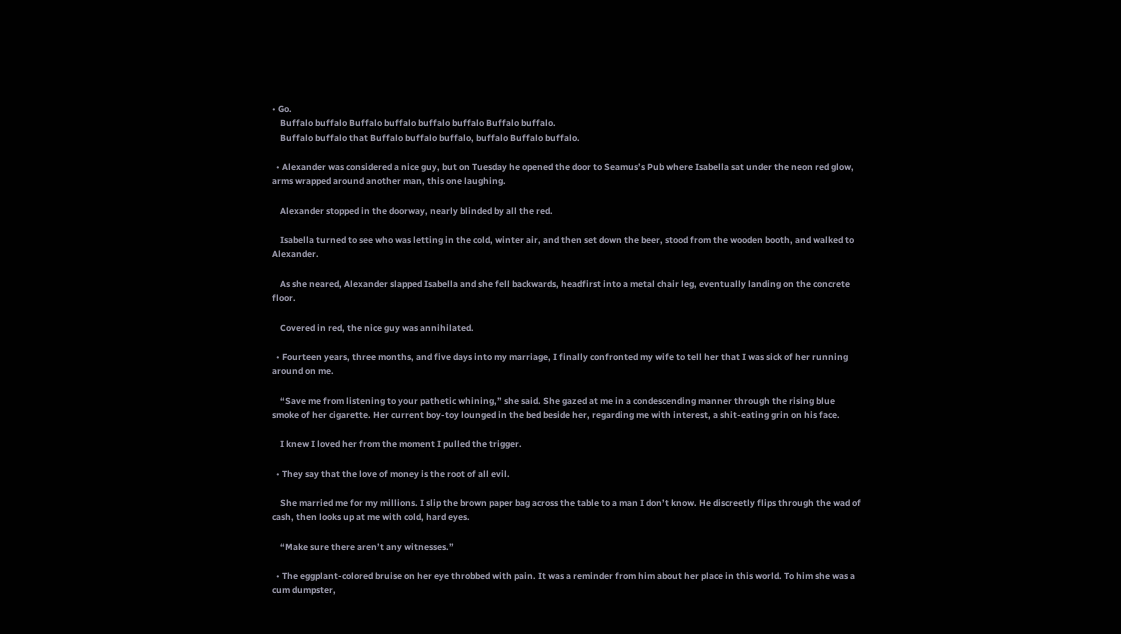• Go.
    Buffalo buffalo Buffalo buffalo buffalo buffalo Buffalo buffalo.
    Buffalo buffalo that Buffalo buffalo buffalo, buffalo Buffalo buffalo.

  • Alexander was considered a nice guy, but on Tuesday he opened the door to Seamus’s Pub where Isabella sat under the neon red glow, arms wrapped around another man, this one laughing.

    Alexander stopped in the doorway, nearly blinded by all the red.

    Isabella turned to see who was letting in the cold, winter air, and then set down the beer, stood from the wooden booth, and walked to Alexander.

    As she neared, Alexander slapped Isabella and she fell backwards, headfirst into a metal chair leg, eventually landing on the concrete floor.

    Covered in red, the nice guy was annihilated.

  • Fourteen years, three months, and five days into my marriage, I finally confronted my wife to tell her that I was sick of her running around on me.

    “Save me from listening to your pathetic whining,” she said. She gazed at me in a condescending manner through the rising blue smoke of her cigarette. Her current boy-toy lounged in the bed beside her, regarding me with interest, a shit-eating grin on his face.

    I knew I loved her from the moment I pulled the trigger.

  • They say that the love of money is the root of all evil.

    She married me for my millions. I slip the brown paper bag across the table to a man I don’t know. He discreetly flips through the wad of cash, then looks up at me with cold, hard eyes.

    “Make sure there aren’t any witnesses.”

  • The eggplant-colored bruise on her eye throbbed with pain. It was a reminder from him about her place in this world. To him she was a cum dumpster,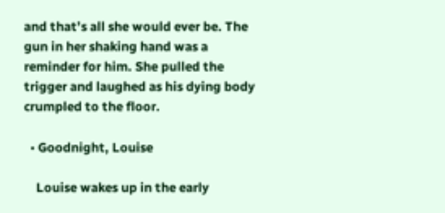and that’s all she would ever be. The gun in her shaking hand was a reminder for him. She pulled the trigger and laughed as his dying body crumpled to the floor.

  • Goodnight, Louise

    Louise wakes up in the early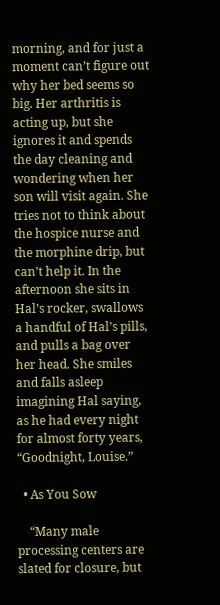morning, and for just a moment can’t figure out why her bed seems so big. Her arthritis is acting up, but she ignores it and spends the day cleaning and wondering when her son will visit again. She tries not to think about the hospice nurse and the morphine drip, but can’t help it. In the afternoon she sits in Hal’s rocker, swallows a handful of Hal’s pills, and pulls a bag over her head. She smiles and falls asleep imagining Hal saying, as he had every night for almost forty years, “Goodnight, Louise.”

  • As You Sow

    “Many male processing centers are slated for closure, but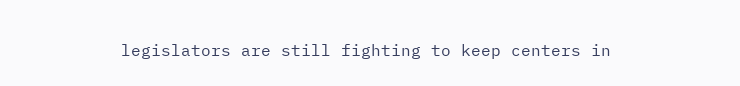legislators are still fighting to keep centers in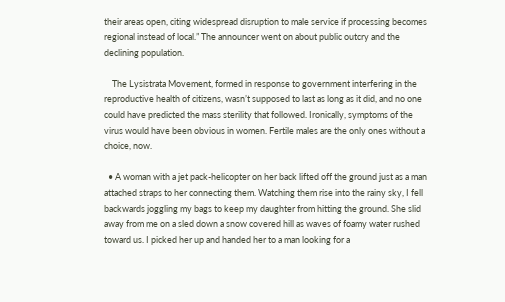their areas open, citing widespread disruption to male service if processing becomes regional instead of local.” The announcer went on about public outcry and the declining population.

    The Lysistrata Movement, formed in response to government interfering in the reproductive health of citizens, wasn’t supposed to last as long as it did, and no one could have predicted the mass sterility that followed. Ironically, symptoms of the virus would have been obvious in women. Fertile males are the only ones without a choice, now.

  • A woman with a jet pack-helicopter on her back lifted off the ground just as a man attached straps to her connecting them. Watching them rise into the rainy sky, I fell backwards joggling my bags to keep my daughter from hitting the ground. She slid away from me on a sled down a snow covered hill as waves of foamy water rushed toward us. I picked her up and handed her to a man looking for a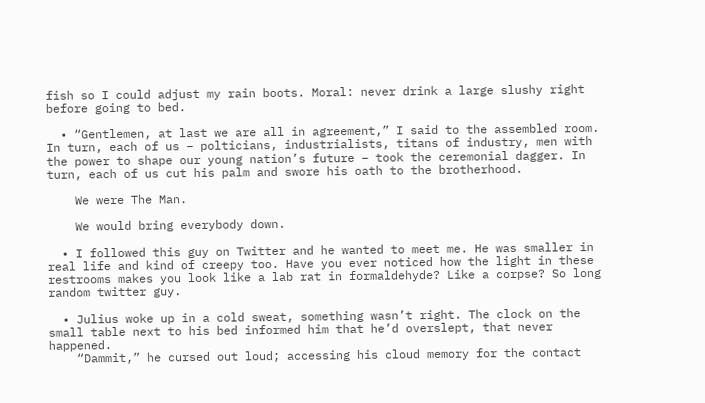fish so I could adjust my rain boots. Moral: never drink a large slushy right before going to bed.

  • “Gentlemen, at last we are all in agreement,” I said to the assembled room. In turn, each of us – polticians, industrialists, titans of industry, men with the power to shape our young nation’s future – took the ceremonial dagger. In turn, each of us cut his palm and swore his oath to the brotherhood.

    We were The Man.

    We would bring everybody down.

  • I followed this guy on Twitter and he wanted to meet me. He was smaller in real life and kind of creepy too. Have you ever noticed how the light in these restrooms makes you look like a lab rat in formaldehyde? Like a corpse? So long random twitter guy.

  • Julius woke up in a cold sweat, something wasn’t right. The clock on the small table next to his bed informed him that he’d overslept, that never happened.
    “Dammit,” he cursed out loud; accessing his cloud memory for the contact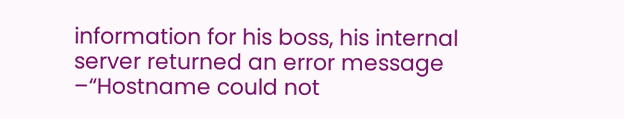information for his boss, his internal server returned an error message –“Hostname could not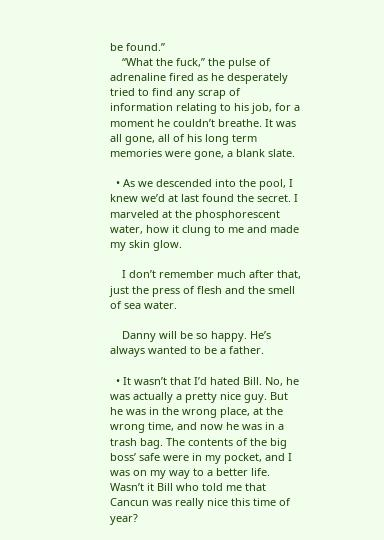be found.”
    “What the fuck,” the pulse of adrenaline fired as he desperately tried to find any scrap of information relating to his job, for a moment he couldn’t breathe. It was all gone, all of his long term memories were gone, a blank slate.

  • As we descended into the pool, I knew we’d at last found the secret. I marveled at the phosphorescent water, how it clung to me and made my skin glow.

    I don’t remember much after that, just the press of flesh and the smell of sea water.

    Danny will be so happy. He’s always wanted to be a father.

  • It wasn’t that I’d hated Bill. No, he was actually a pretty nice guy. But he was in the wrong place, at the wrong time, and now he was in a trash bag. The contents of the big boss’ safe were in my pocket, and I was on my way to a better life. Wasn’t it Bill who told me that Cancun was really nice this time of year?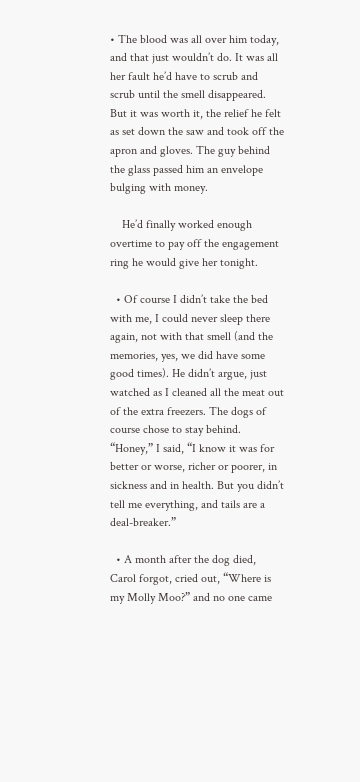• The blood was all over him today, and that just wouldn’t do. It was all her fault he’d have to scrub and scrub until the smell disappeared. But it was worth it, the relief he felt as set down the saw and took off the apron and gloves. The guy behind the glass passed him an envelope bulging with money.

    He’d finally worked enough overtime to pay off the engagement ring he would give her tonight.

  • Of course I didn’t take the bed with me, I could never sleep there again, not with that smell (and the memories, yes, we did have some good times). He didn’t argue, just watched as I cleaned all the meat out of the extra freezers. The dogs of course chose to stay behind. “Honey,” I said, “I know it was for better or worse, richer or poorer, in sickness and in health. But you didn’t tell me everything, and tails are a deal-breaker.”

  • A month after the dog died, Carol forgot, cried out, “Where is my Molly Moo?” and no one came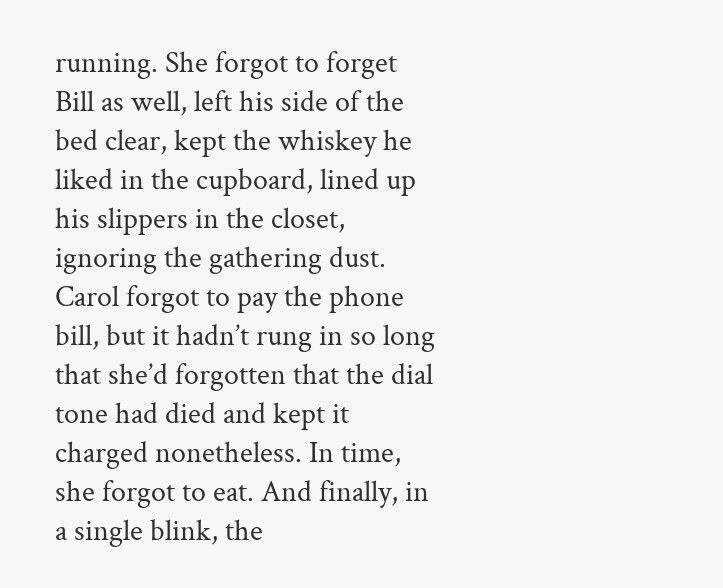running. She forgot to forget Bill as well, left his side of the bed clear, kept the whiskey he liked in the cupboard, lined up his slippers in the closet, ignoring the gathering dust. Carol forgot to pay the phone bill, but it hadn’t rung in so long that she’d forgotten that the dial tone had died and kept it charged nonetheless. In time, she forgot to eat. And finally, in a single blink, the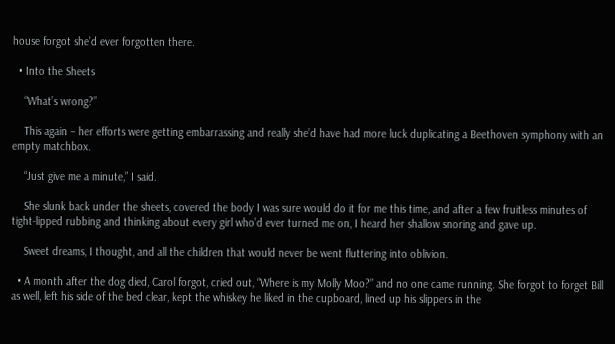house forgot she’d ever forgotten there.

  • Into the Sheets

    “What’s wrong?”

    This again – her efforts were getting embarrassing and really she’d have had more luck duplicating a Beethoven symphony with an empty matchbox.

    “Just give me a minute,” I said.

    She slunk back under the sheets, covered the body I was sure would do it for me this time, and after a few fruitless minutes of tight-lipped rubbing and thinking about every girl who’d ever turned me on, I heard her shallow snoring and gave up.

    Sweet dreams, I thought, and all the children that would never be went fluttering into oblivion.

  • A month after the dog died, Carol forgot, cried out, “Where is my Molly Moo?” and no one came running. She forgot to forget Bill as well, left his side of the bed clear, kept the whiskey he liked in the cupboard, lined up his slippers in the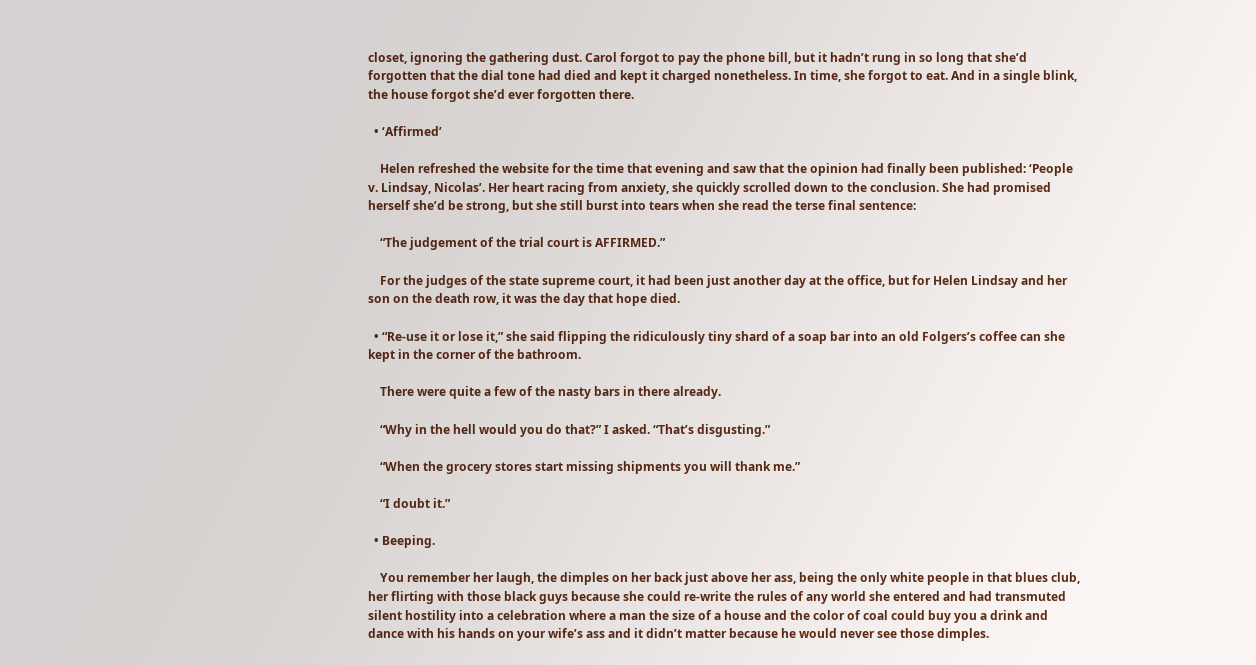closet, ignoring the gathering dust. Carol forgot to pay the phone bill, but it hadn’t rung in so long that she’d forgotten that the dial tone had died and kept it charged nonetheless. In time, she forgot to eat. And in a single blink, the house forgot she’d ever forgotten there.

  • ‘Affirmed’

    Helen refreshed the website for the time that evening and saw that the opinion had finally been published: ‘People v. Lindsay, Nicolas’. Her heart racing from anxiety, she quickly scrolled down to the conclusion. She had promised herself she’d be strong, but she still burst into tears when she read the terse final sentence:

    “The judgement of the trial court is AFFIRMED.”

    For the judges of the state supreme court, it had been just another day at the office, but for Helen Lindsay and her son on the death row, it was the day that hope died.

  • “Re-use it or lose it,” she said flipping the ridiculously tiny shard of a soap bar into an old Folgers’s coffee can she kept in the corner of the bathroom.

    There were quite a few of the nasty bars in there already.

    “Why in the hell would you do that?” I asked. “That’s disgusting.”

    “When the grocery stores start missing shipments you will thank me.”

    “I doubt it.”

  • Beeping.

    You remember her laugh, the dimples on her back just above her ass, being the only white people in that blues club, her flirting with those black guys because she could re-write the rules of any world she entered and had transmuted silent hostility into a celebration where a man the size of a house and the color of coal could buy you a drink and dance with his hands on your wife’s ass and it didn’t matter because he would never see those dimples.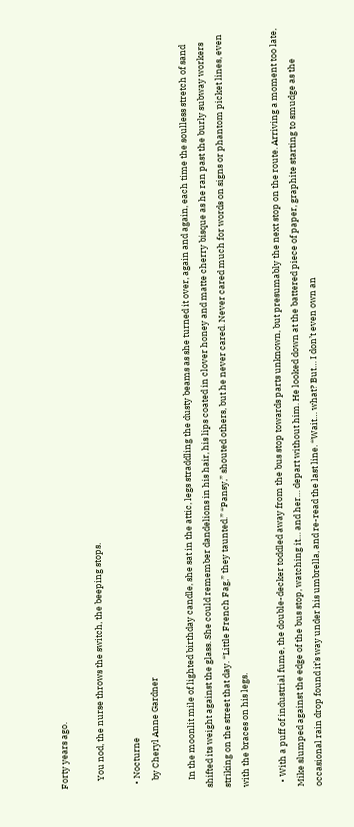Forty years ago.

    You nod, the nurse throws the switch, the beeping stops.

  • Nocturne
    by Cheryl Anne Gardner

    In the moonlit mile of lighted birthday candle, she sat in the attic, legs straddling the dusty beams as she turned it over, again and again, each time the soulless stretch of sand shifted its weight against the glass. She could remember dandelions in his hair, his lips coated in clover honey and matte cherry bisque as he ran past the burly subway workers striking on the street that day. “Little French Fag,” they taunted.” “Pansy,” shouted others, but he never cared. Never cared much for words on signs or phantom picket lines, even with the braces on his legs.

  • With a puff of industrial fume, the double-decker toddled away from the bus stop towards parts unknown, but presumably the next stop on the route. Arriving a moment too late, Mike slumped against the edge of the bus stop, watching it… and her… depart without him. He looked down at the battered piece of paper, graphite starting to smudge as the occasional rain drop found it’s way under his umbrella, and re-read the last line. “Wait… what? But… I don’t even own an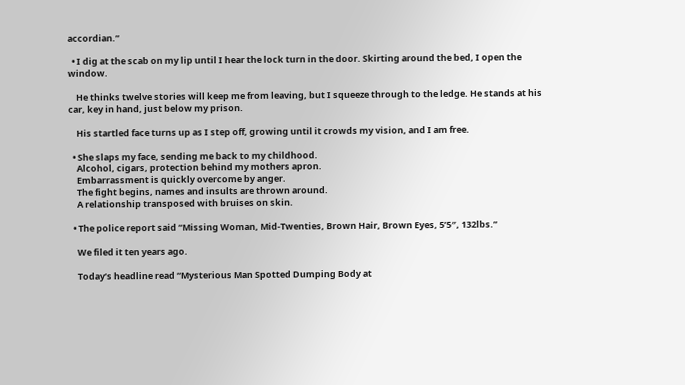accordian.”

  • I dig at the scab on my lip until I hear the lock turn in the door. Skirting around the bed, I open the window.

    He thinks twelve stories will keep me from leaving, but I squeeze through to the ledge. He stands at his car, key in hand, just below my prison.

    His startled face turns up as I step off, growing until it crowds my vision, and I am free.

  • She slaps my face, sending me back to my childhood.
    Alcohol, cigars, protection behind my mothers apron.
    Embarrassment is quickly overcome by anger.
    The fight begins, names and insults are thrown around.
    A relationship transposed with bruises on skin.

  • The police report said “Missing Woman, Mid-Twenties, Brown Hair, Brown Eyes, 5’5″, 132lbs.”

    We filed it ten years ago.

    Today’s headline read “Mysterious Man Spotted Dumping Body at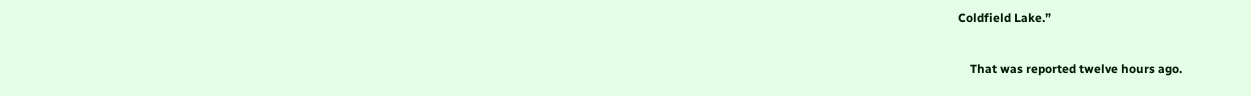Coldfield Lake.”

    That was reported twelve hours ago.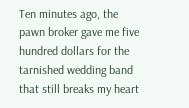Ten minutes ago, the pawn broker gave me five hundred dollars for the tarnished wedding band that still breaks my heart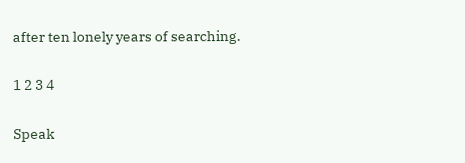after ten lonely years of searching.

1 2 3 4

Speak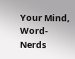Your Mind, Word-Nerds